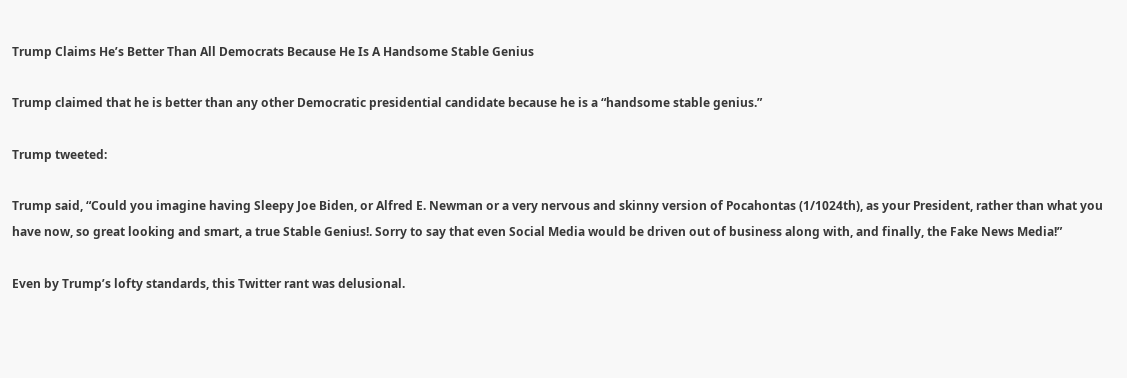Trump Claims He’s Better Than All Democrats Because He Is A Handsome Stable Genius

Trump claimed that he is better than any other Democratic presidential candidate because he is a “handsome stable genius.”

Trump tweeted:

Trump said, “Could you imagine having Sleepy Joe Biden, or Alfred E. Newman or a very nervous and skinny version of Pocahontas (1/1024th), as your President, rather than what you have now, so great looking and smart, a true Stable Genius!. Sorry to say that even Social Media would be driven out of business along with, and finally, the Fake News Media!”

Even by Trump’s lofty standards, this Twitter rant was delusional.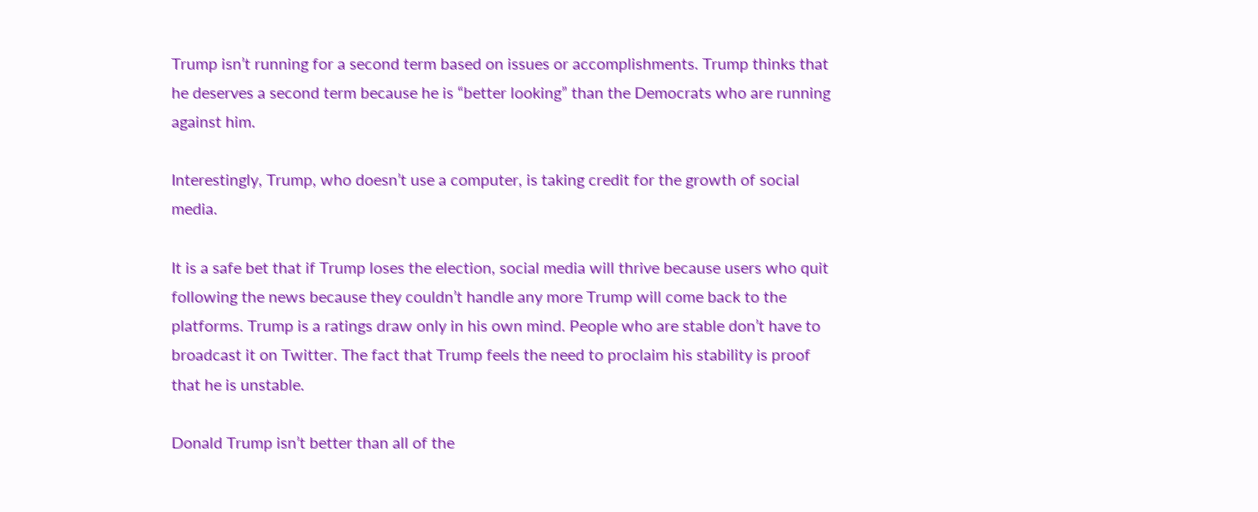Trump isn’t running for a second term based on issues or accomplishments. Trump thinks that he deserves a second term because he is “better looking” than the Democrats who are running against him.

Interestingly, Trump, who doesn’t use a computer, is taking credit for the growth of social media.

It is a safe bet that if Trump loses the election, social media will thrive because users who quit following the news because they couldn’t handle any more Trump will come back to the platforms. Trump is a ratings draw only in his own mind. People who are stable don’t have to broadcast it on Twitter. The fact that Trump feels the need to proclaim his stability is proof that he is unstable.

Donald Trump isn’t better than all of the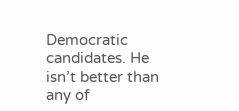Democratic candidates. He isn’t better than any of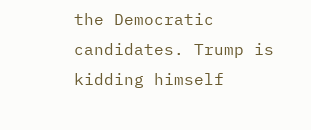the Democratic candidates. Trump is kidding himself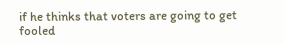if he thinks that voters are going to get fooled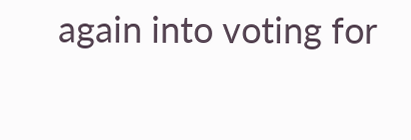again into voting for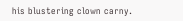his blustering clown carny.